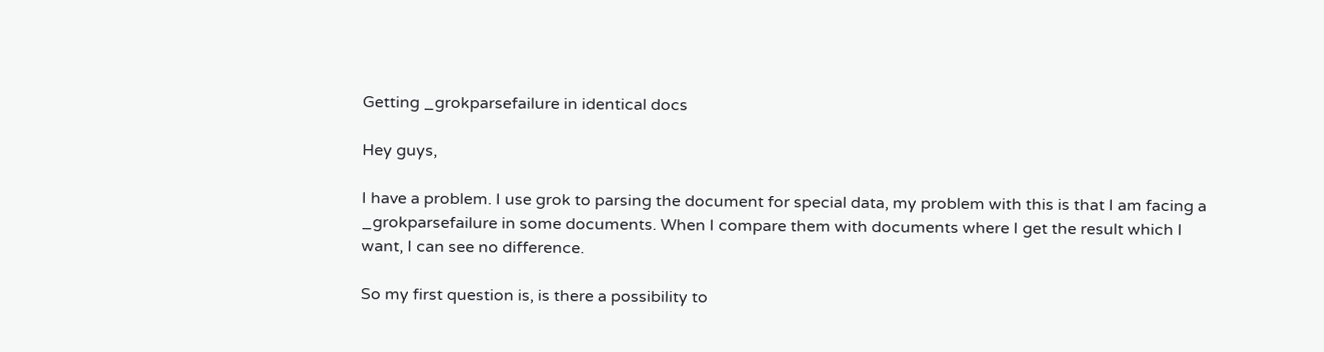Getting _grokparsefailure in identical docs

Hey guys,

I have a problem. I use grok to parsing the document for special data, my problem with this is that I am facing a _grokparsefailure in some documents. When I compare them with documents where I get the result which I want, I can see no difference.

So my first question is, is there a possibility to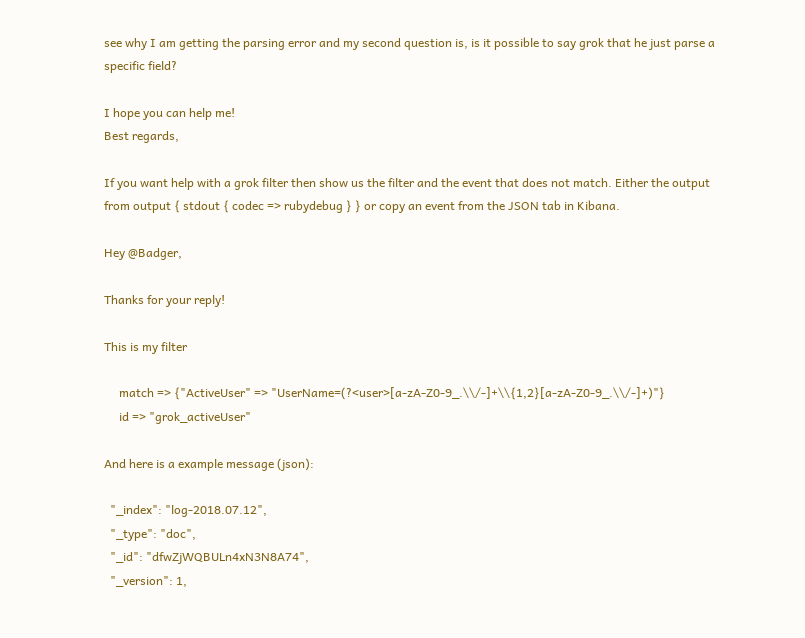see why I am getting the parsing error and my second question is, is it possible to say grok that he just parse a specific field?

I hope you can help me!
Best regards,

If you want help with a grok filter then show us the filter and the event that does not match. Either the output from output { stdout { codec => rubydebug } } or copy an event from the JSON tab in Kibana.

Hey @Badger,

Thanks for your reply!

This is my filter

     match => {"ActiveUser" => "UserName=(?<user>[a-zA-Z0-9_.\\/-]+\\{1,2}[a-zA-Z0-9_.\\/-]+)"}
     id => "grok_activeUser"

And here is a example message (json):

  "_index": "log-2018.07.12",
  "_type": "doc",
  "_id": "dfwZjWQBULn4xN3N8A74",
  "_version": 1,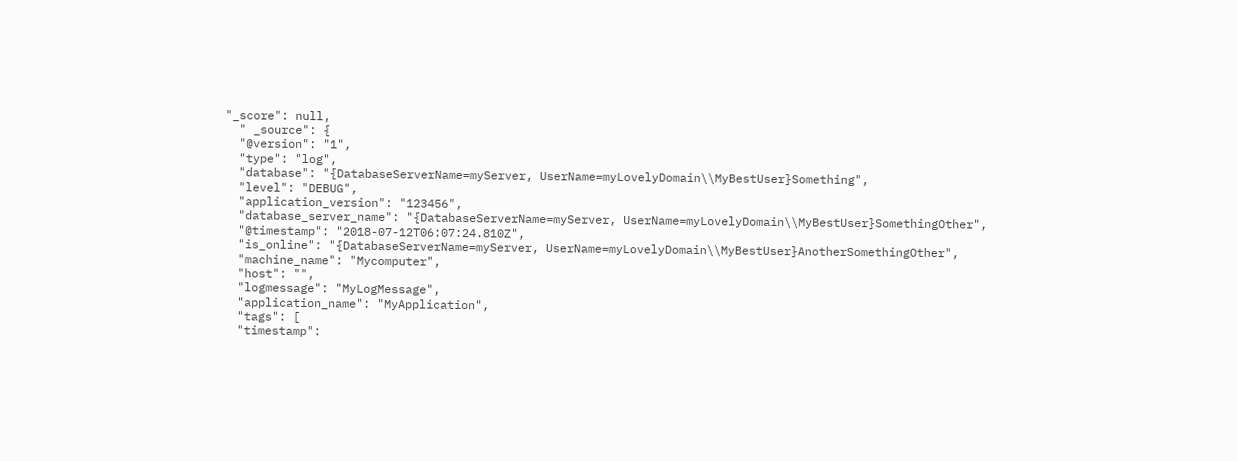"_score": null,
  " _source": {
  "@version": "1",
  "type": "log",
  "database": "{DatabaseServerName=myServer, UserName=myLovelyDomain\\MyBestUser}Something",
  "level": "DEBUG",
  "application_version": "123456",
  "database_server_name": "{DatabaseServerName=myServer, UserName=myLovelyDomain\\MyBestUser}SomethingOther",
  "@timestamp": "2018-07-12T06:07:24.810Z",
  "is_online": "{DatabaseServerName=myServer, UserName=myLovelyDomain\\MyBestUser}AnotherSomethingOther",
  "machine_name": "Mycomputer",
  "host": "",
  "logmessage": "MyLogMessage",
  "application_name": "MyApplication",
  "tags": [
  "timestamp":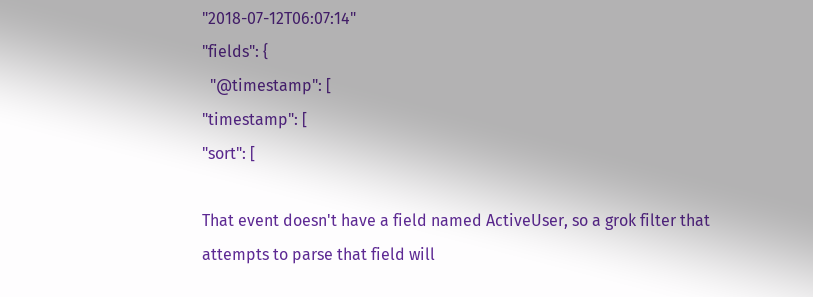"2018-07-12T06:07:14"
"fields": {
  "@timestamp": [
"timestamp": [
"sort": [

That event doesn't have a field named ActiveUser, so a grok filter that attempts to parse that field will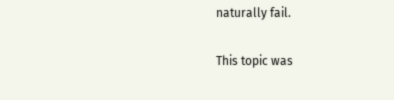naturally fail.

This topic was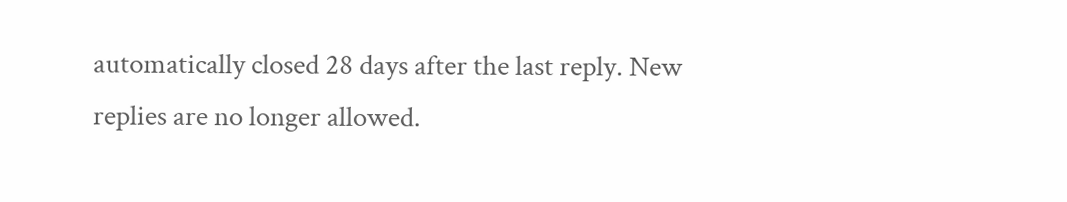automatically closed 28 days after the last reply. New replies are no longer allowed.